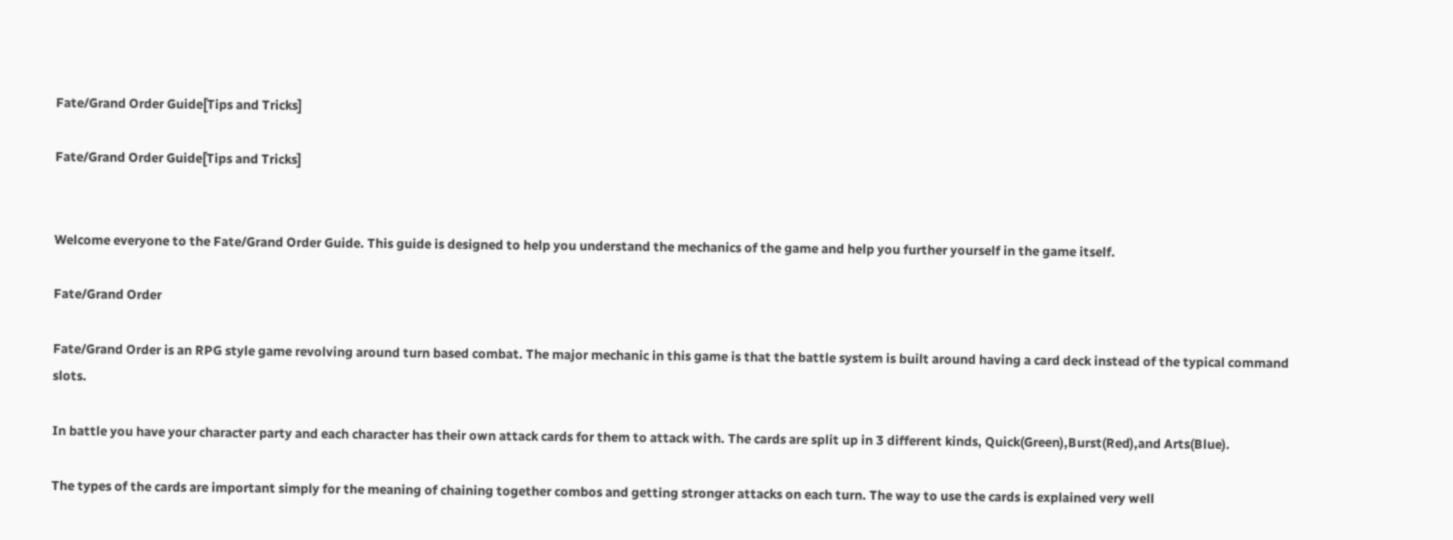Fate/Grand Order Guide[Tips and Tricks]

Fate/Grand Order Guide[Tips and Tricks]


Welcome everyone to the Fate/Grand Order Guide. This guide is designed to help you understand the mechanics of the game and help you further yourself in the game itself.

Fate/Grand Order

Fate/Grand Order is an RPG style game revolving around turn based combat. The major mechanic in this game is that the battle system is built around having a card deck instead of the typical command slots.

In battle you have your character party and each character has their own attack cards for them to attack with. The cards are split up in 3 different kinds, Quick(Green),Burst(Red),and Arts(Blue).

The types of the cards are important simply for the meaning of chaining together combos and getting stronger attacks on each turn. The way to use the cards is explained very well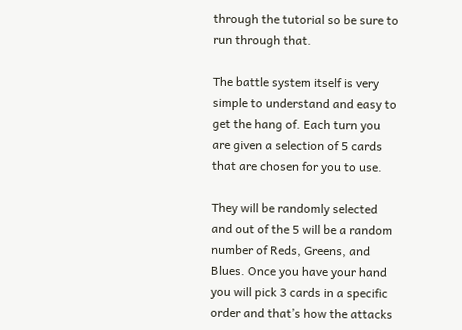through the tutorial so be sure to run through that.

The battle system itself is very simple to understand and easy to get the hang of. Each turn you are given a selection of 5 cards that are chosen for you to use.

They will be randomly selected and out of the 5 will be a random number of Reds, Greens, and Blues. Once you have your hand you will pick 3 cards in a specific order and that’s how the attacks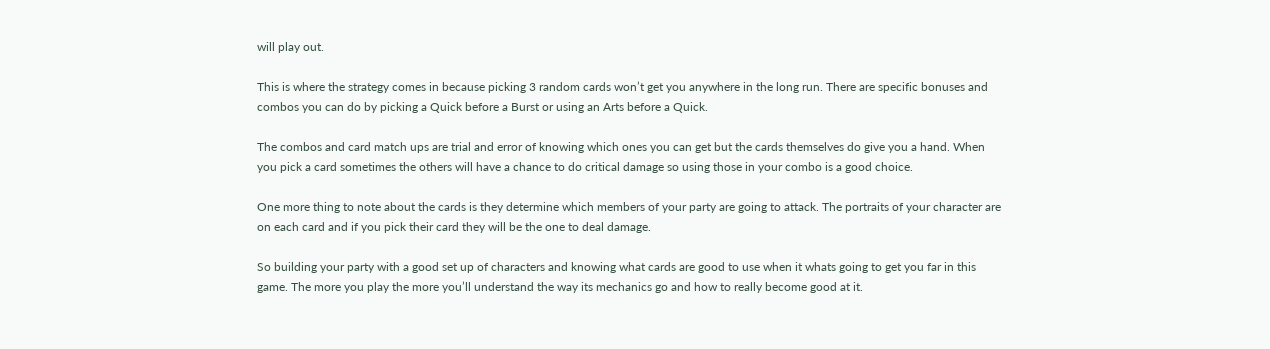will play out.

This is where the strategy comes in because picking 3 random cards won’t get you anywhere in the long run. There are specific bonuses and combos you can do by picking a Quick before a Burst or using an Arts before a Quick.

The combos and card match ups are trial and error of knowing which ones you can get but the cards themselves do give you a hand. When you pick a card sometimes the others will have a chance to do critical damage so using those in your combo is a good choice.

One more thing to note about the cards is they determine which members of your party are going to attack. The portraits of your character are on each card and if you pick their card they will be the one to deal damage.

So building your party with a good set up of characters and knowing what cards are good to use when it whats going to get you far in this game. The more you play the more you’ll understand the way its mechanics go and how to really become good at it.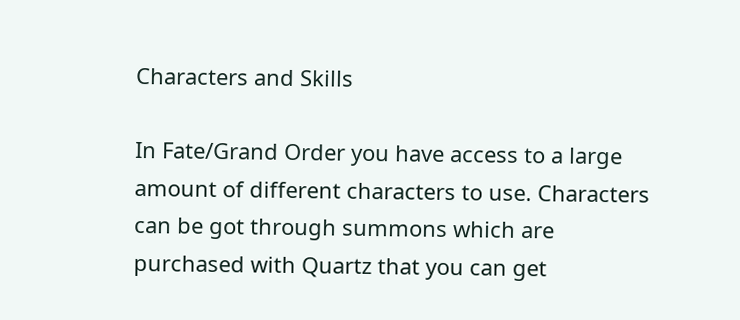Characters and Skills

In Fate/Grand Order you have access to a large amount of different characters to use. Characters can be got through summons which are purchased with Quartz that you can get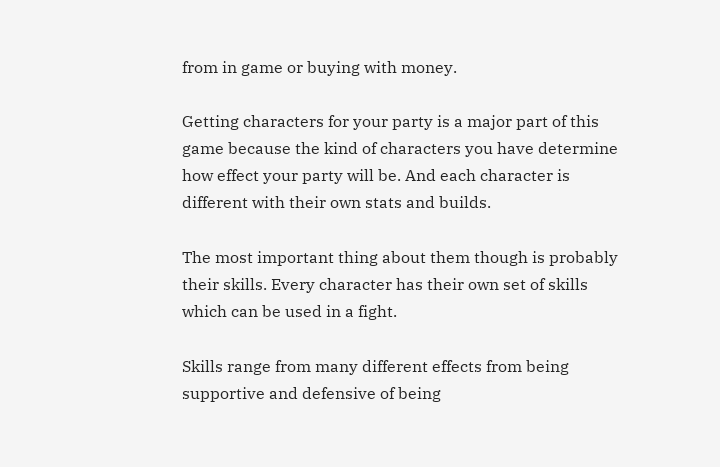from in game or buying with money.

Getting characters for your party is a major part of this game because the kind of characters you have determine how effect your party will be. And each character is different with their own stats and builds.

The most important thing about them though is probably their skills. Every character has their own set of skills which can be used in a fight.

Skills range from many different effects from being supportive and defensive of being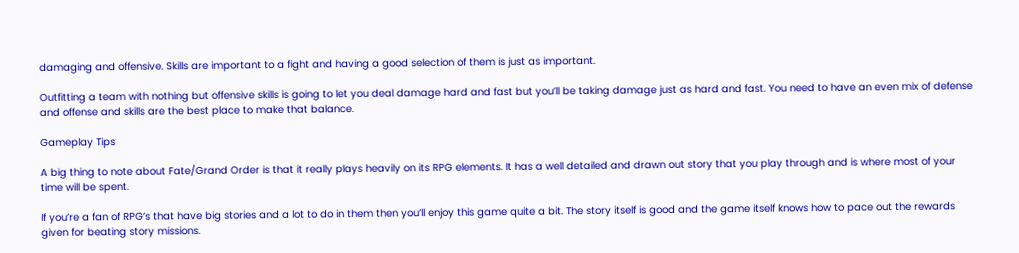damaging and offensive. Skills are important to a fight and having a good selection of them is just as important.

Outfitting a team with nothing but offensive skills is going to let you deal damage hard and fast but you’ll be taking damage just as hard and fast. You need to have an even mix of defense and offense and skills are the best place to make that balance.

Gameplay Tips

A big thing to note about Fate/Grand Order is that it really plays heavily on its RPG elements. It has a well detailed and drawn out story that you play through and is where most of your time will be spent.

If you’re a fan of RPG’s that have big stories and a lot to do in them then you’ll enjoy this game quite a bit. The story itself is good and the game itself knows how to pace out the rewards given for beating story missions.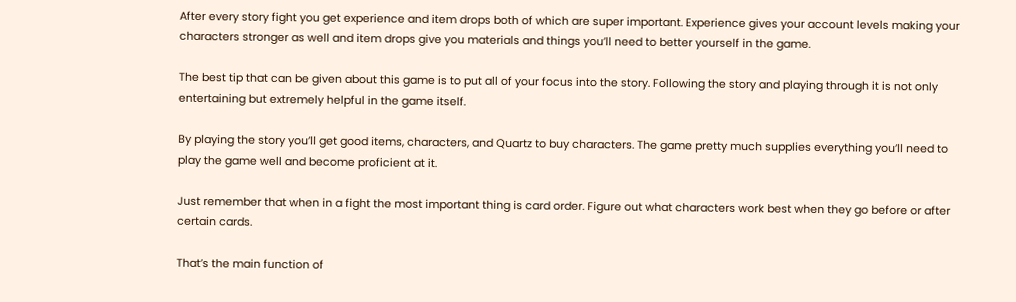After every story fight you get experience and item drops both of which are super important. Experience gives your account levels making your characters stronger as well and item drops give you materials and things you’ll need to better yourself in the game.

The best tip that can be given about this game is to put all of your focus into the story. Following the story and playing through it is not only entertaining but extremely helpful in the game itself.

By playing the story you’ll get good items, characters, and Quartz to buy characters. The game pretty much supplies everything you’ll need to play the game well and become proficient at it.

Just remember that when in a fight the most important thing is card order. Figure out what characters work best when they go before or after certain cards.

That’s the main function of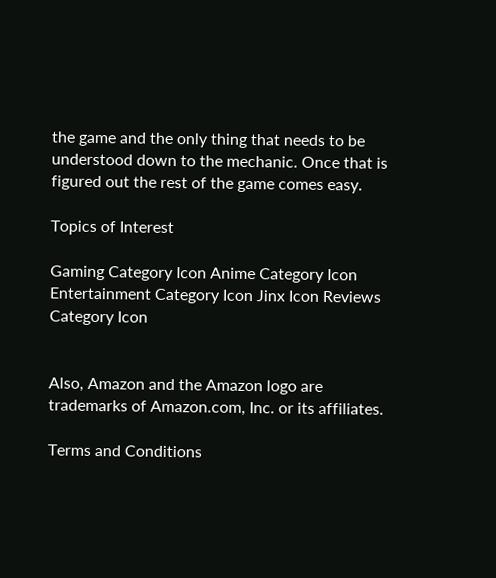the game and the only thing that needs to be understood down to the mechanic. Once that is figured out the rest of the game comes easy.

Topics of Interest

Gaming Category Icon Anime Category Icon Entertainment Category Icon Jinx Icon Reviews Category Icon


Also, Amazon and the Amazon logo are trademarks of Amazon.com, Inc. or its affiliates.

Terms and Conditions